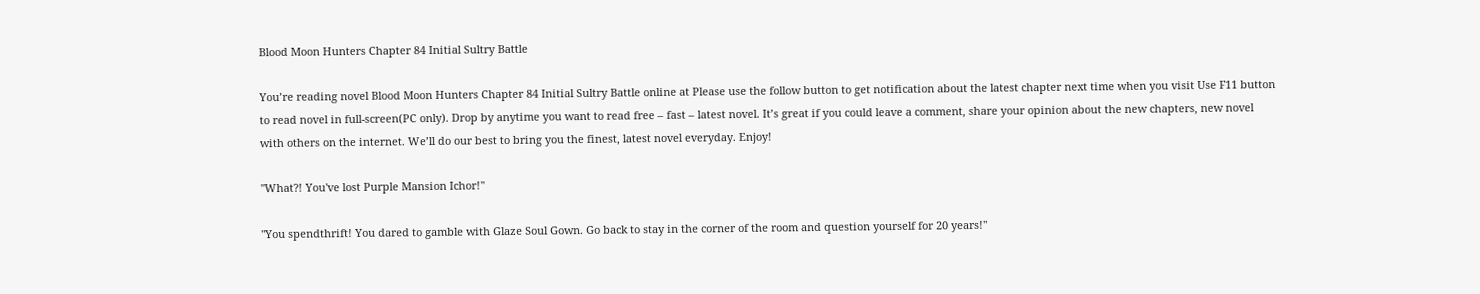Blood Moon Hunters Chapter 84 Initial Sultry Battle

You’re reading novel Blood Moon Hunters Chapter 84 Initial Sultry Battle online at Please use the follow button to get notification about the latest chapter next time when you visit Use F11 button to read novel in full-screen(PC only). Drop by anytime you want to read free – fast – latest novel. It’s great if you could leave a comment, share your opinion about the new chapters, new novel with others on the internet. We’ll do our best to bring you the finest, latest novel everyday. Enjoy!

"What?! You've lost Purple Mansion Ichor!"

"You spendthrift! You dared to gamble with Glaze Soul Gown. Go back to stay in the corner of the room and question yourself for 20 years!"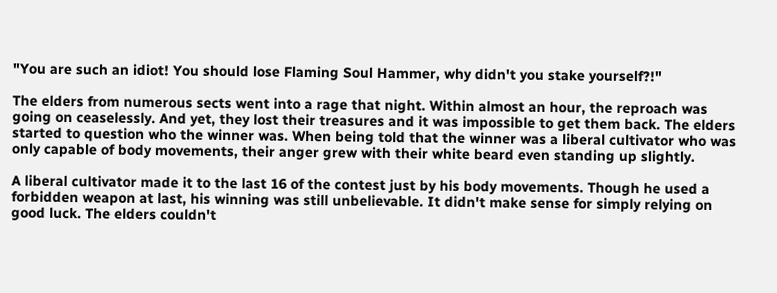"You are such an idiot! You should lose Flaming Soul Hammer, why didn't you stake yourself?!"

The elders from numerous sects went into a rage that night. Within almost an hour, the reproach was going on ceaselessly. And yet, they lost their treasures and it was impossible to get them back. The elders started to question who the winner was. When being told that the winner was a liberal cultivator who was only capable of body movements, their anger grew with their white beard even standing up slightly.

A liberal cultivator made it to the last 16 of the contest just by his body movements. Though he used a forbidden weapon at last, his winning was still unbelievable. It didn't make sense for simply relying on good luck. The elders couldn't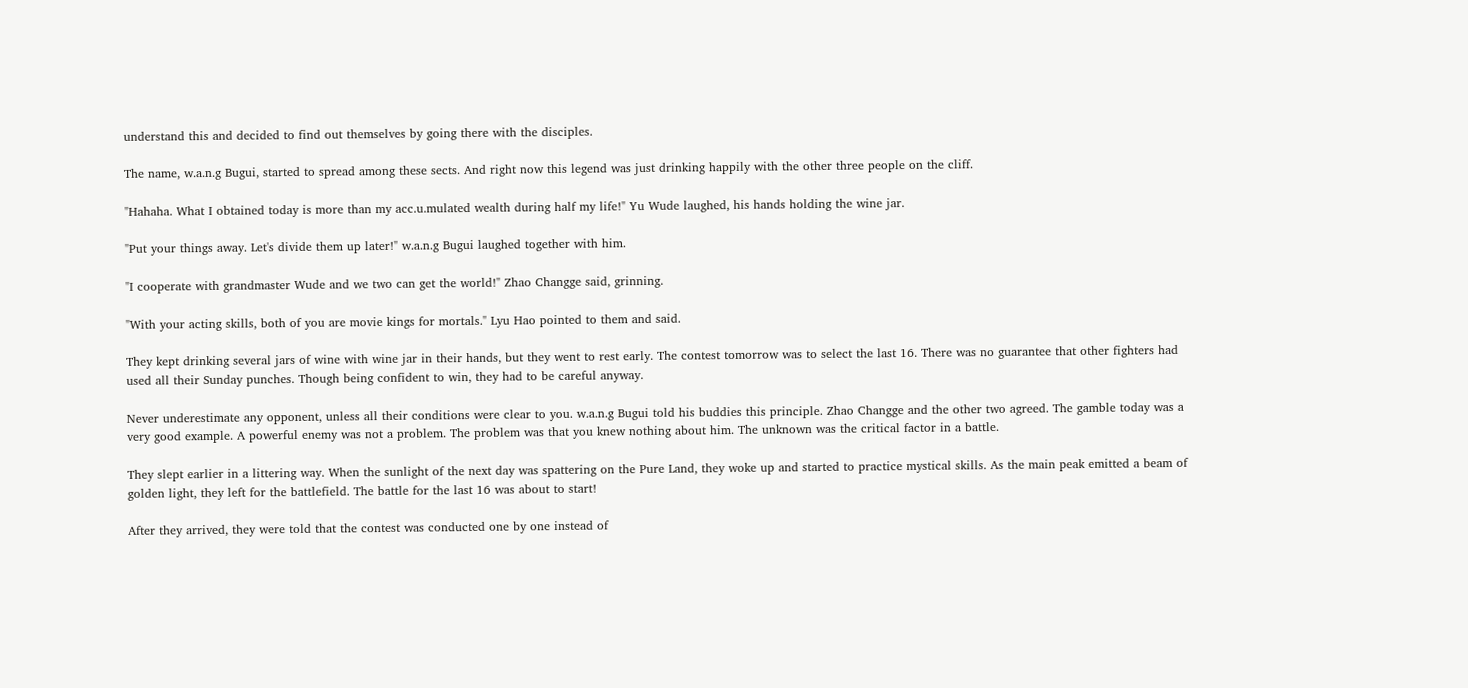understand this and decided to find out themselves by going there with the disciples.

The name, w.a.n.g Bugui, started to spread among these sects. And right now this legend was just drinking happily with the other three people on the cliff.

"Hahaha. What I obtained today is more than my acc.u.mulated wealth during half my life!" Yu Wude laughed, his hands holding the wine jar.

"Put your things away. Let's divide them up later!" w.a.n.g Bugui laughed together with him.

"I cooperate with grandmaster Wude and we two can get the world!" Zhao Changge said, grinning.

"With your acting skills, both of you are movie kings for mortals." Lyu Hao pointed to them and said.

They kept drinking several jars of wine with wine jar in their hands, but they went to rest early. The contest tomorrow was to select the last 16. There was no guarantee that other fighters had used all their Sunday punches. Though being confident to win, they had to be careful anyway.

Never underestimate any opponent, unless all their conditions were clear to you. w.a.n.g Bugui told his buddies this principle. Zhao Changge and the other two agreed. The gamble today was a very good example. A powerful enemy was not a problem. The problem was that you knew nothing about him. The unknown was the critical factor in a battle.

They slept earlier in a littering way. When the sunlight of the next day was spattering on the Pure Land, they woke up and started to practice mystical skills. As the main peak emitted a beam of golden light, they left for the battlefield. The battle for the last 16 was about to start!

After they arrived, they were told that the contest was conducted one by one instead of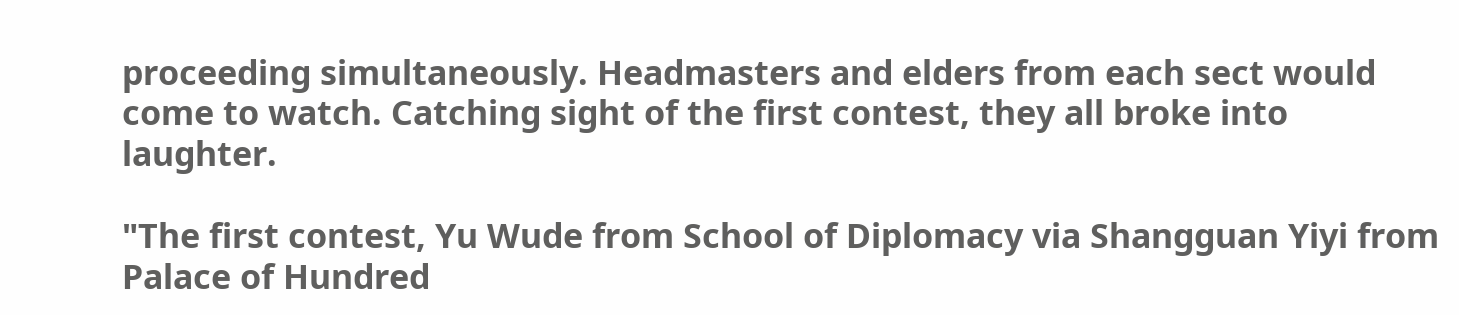proceeding simultaneously. Headmasters and elders from each sect would come to watch. Catching sight of the first contest, they all broke into laughter.

"The first contest, Yu Wude from School of Diplomacy via Shangguan Yiyi from Palace of Hundred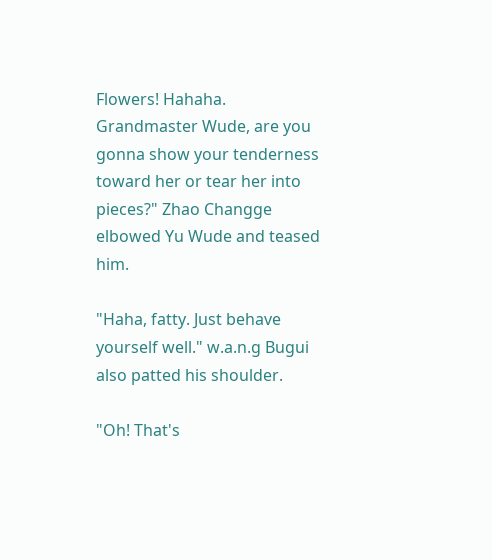Flowers! Hahaha. Grandmaster Wude, are you gonna show your tenderness toward her or tear her into pieces?" Zhao Changge elbowed Yu Wude and teased him.

"Haha, fatty. Just behave yourself well." w.a.n.g Bugui also patted his shoulder.

"Oh! That's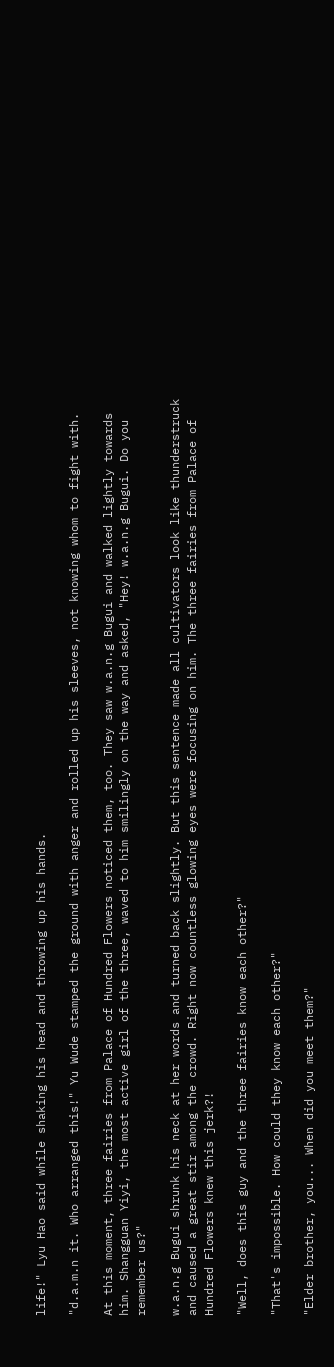life!" Lyu Hao said while shaking his head and throwing up his hands.

"d.a.m.n it. Who arranged this!" Yu Wude stamped the ground with anger and rolled up his sleeves, not knowing whom to fight with.

At this moment, three fairies from Palace of Hundred Flowers noticed them, too. They saw w.a.n.g Bugui and walked lightly towards him. Shangguan Yiyi, the most active girl of the three, waved to him smilingly on the way and asked, "Hey! w.a.n.g Bugui. Do you remember us?"

w.a.n.g Bugui shrunk his neck at her words and turned back slightly. But this sentence made all cultivators look like thunderstruck and caused a great stir among the crowd. Right now countless glowing eyes were focusing on him. The three fairies from Palace of Hundred Flowers knew this jerk?!

"Well, does this guy and the three fairies know each other?"

"That's impossible. How could they know each other?"

"Elder brother, you... When did you meet them?"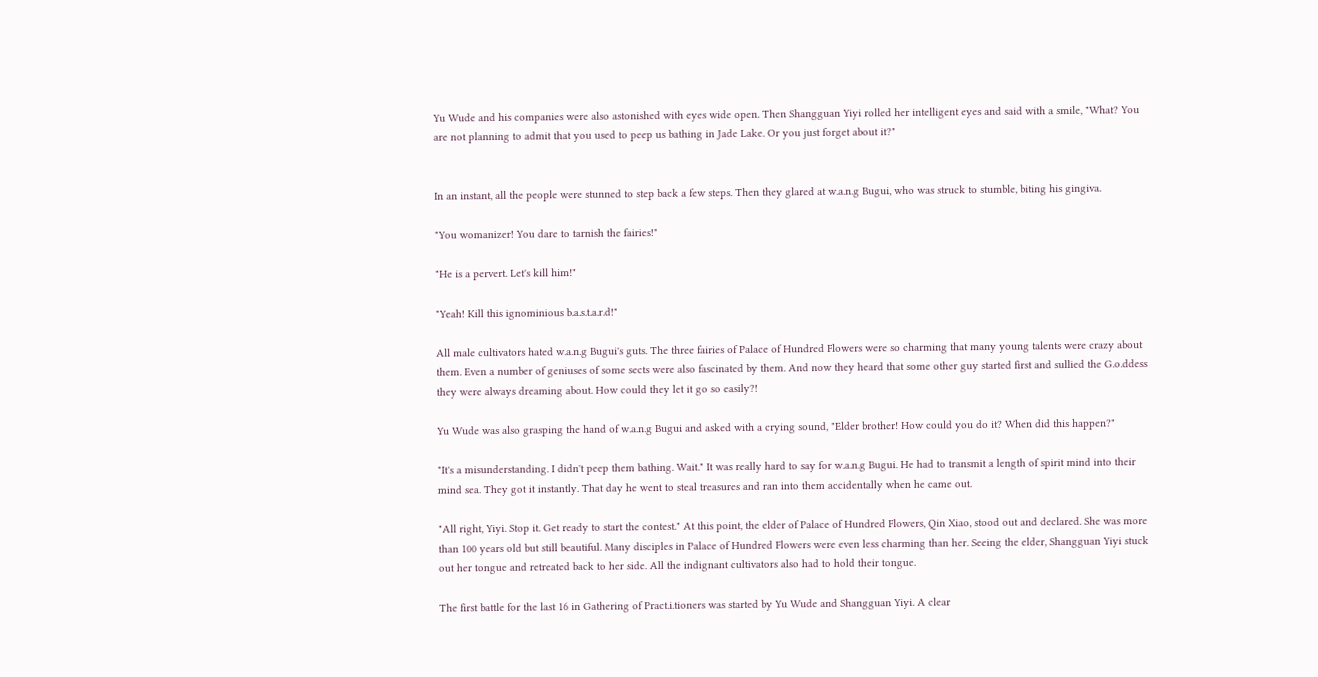Yu Wude and his companies were also astonished with eyes wide open. Then Shangguan Yiyi rolled her intelligent eyes and said with a smile, "What? You are not planning to admit that you used to peep us bathing in Jade Lake. Or you just forget about it?"


In an instant, all the people were stunned to step back a few steps. Then they glared at w.a.n.g Bugui, who was struck to stumble, biting his gingiva.

"You womanizer! You dare to tarnish the fairies!"

"He is a pervert. Let's kill him!"

"Yeah! Kill this ignominious b.a.s.t.a.r.d!"

All male cultivators hated w.a.n.g Bugui's guts. The three fairies of Palace of Hundred Flowers were so charming that many young talents were crazy about them. Even a number of geniuses of some sects were also fascinated by them. And now they heard that some other guy started first and sullied the G.o.ddess they were always dreaming about. How could they let it go so easily?!

Yu Wude was also grasping the hand of w.a.n.g Bugui and asked with a crying sound, "Elder brother! How could you do it? When did this happen?"

"It's a misunderstanding. I didn't peep them bathing. Wait." It was really hard to say for w.a.n.g Bugui. He had to transmit a length of spirit mind into their mind sea. They got it instantly. That day he went to steal treasures and ran into them accidentally when he came out.

"All right, Yiyi. Stop it. Get ready to start the contest." At this point, the elder of Palace of Hundred Flowers, Qin Xiao, stood out and declared. She was more than 100 years old but still beautiful. Many disciples in Palace of Hundred Flowers were even less charming than her. Seeing the elder, Shangguan Yiyi stuck out her tongue and retreated back to her side. All the indignant cultivators also had to hold their tongue.

The first battle for the last 16 in Gathering of Pract.i.tioners was started by Yu Wude and Shangguan Yiyi. A clear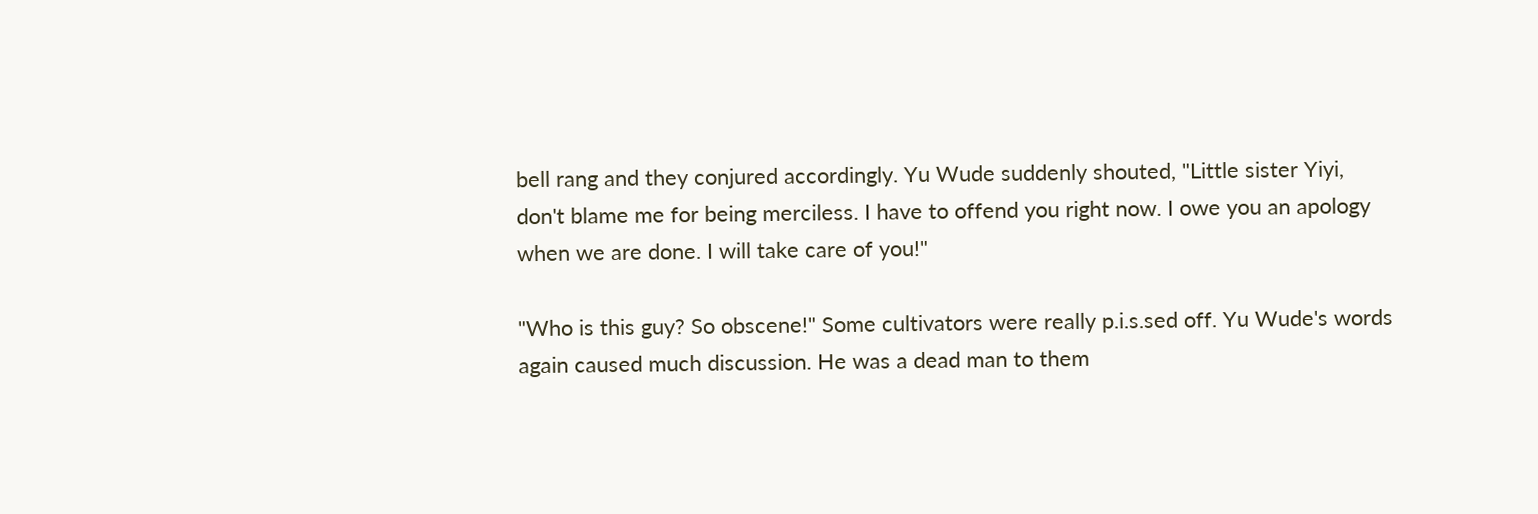bell rang and they conjured accordingly. Yu Wude suddenly shouted, "Little sister Yiyi, don't blame me for being merciless. I have to offend you right now. I owe you an apology when we are done. I will take care of you!"

"Who is this guy? So obscene!" Some cultivators were really p.i.s.sed off. Yu Wude's words again caused much discussion. He was a dead man to them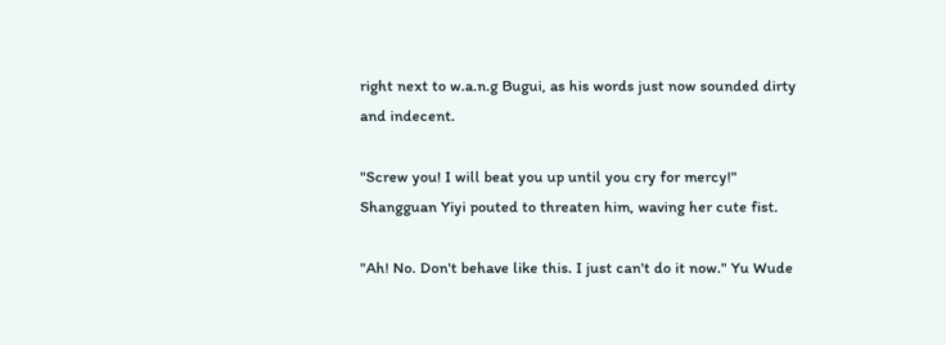right next to w.a.n.g Bugui, as his words just now sounded dirty and indecent.

"Screw you! I will beat you up until you cry for mercy!" Shangguan Yiyi pouted to threaten him, waving her cute fist.

"Ah! No. Don't behave like this. I just can't do it now." Yu Wude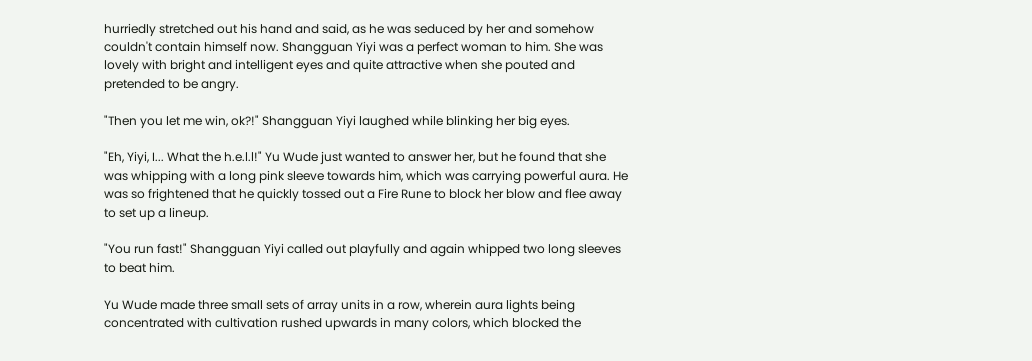hurriedly stretched out his hand and said, as he was seduced by her and somehow couldn't contain himself now. Shangguan Yiyi was a perfect woman to him. She was lovely with bright and intelligent eyes and quite attractive when she pouted and pretended to be angry.

"Then you let me win, ok?!" Shangguan Yiyi laughed while blinking her big eyes.

"Eh, Yiyi, I... What the h.e.l.l!" Yu Wude just wanted to answer her, but he found that she was whipping with a long pink sleeve towards him, which was carrying powerful aura. He was so frightened that he quickly tossed out a Fire Rune to block her blow and flee away to set up a lineup.

"You run fast!" Shangguan Yiyi called out playfully and again whipped two long sleeves to beat him.

Yu Wude made three small sets of array units in a row, wherein aura lights being concentrated with cultivation rushed upwards in many colors, which blocked the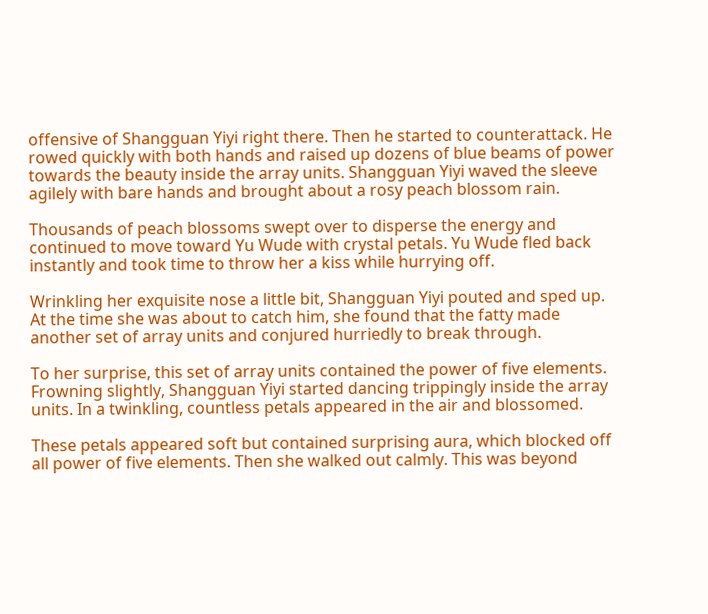offensive of Shangguan Yiyi right there. Then he started to counterattack. He rowed quickly with both hands and raised up dozens of blue beams of power towards the beauty inside the array units. Shangguan Yiyi waved the sleeve agilely with bare hands and brought about a rosy peach blossom rain.

Thousands of peach blossoms swept over to disperse the energy and continued to move toward Yu Wude with crystal petals. Yu Wude fled back instantly and took time to throw her a kiss while hurrying off.

Wrinkling her exquisite nose a little bit, Shangguan Yiyi pouted and sped up. At the time she was about to catch him, she found that the fatty made another set of array units and conjured hurriedly to break through.

To her surprise, this set of array units contained the power of five elements. Frowning slightly, Shangguan Yiyi started dancing trippingly inside the array units. In a twinkling, countless petals appeared in the air and blossomed.

These petals appeared soft but contained surprising aura, which blocked off all power of five elements. Then she walked out calmly. This was beyond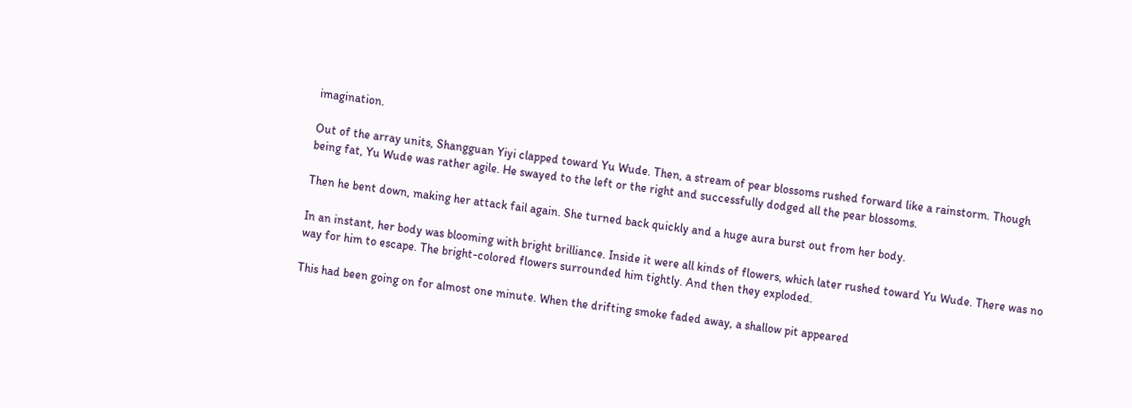imagination.

Out of the array units, Shangguan Yiyi clapped toward Yu Wude. Then, a stream of pear blossoms rushed forward like a rainstorm. Though being fat, Yu Wude was rather agile. He swayed to the left or the right and successfully dodged all the pear blossoms.

Then he bent down, making her attack fail again. She turned back quickly and a huge aura burst out from her body.

In an instant, her body was blooming with bright brilliance. Inside it were all kinds of flowers, which later rushed toward Yu Wude. There was no way for him to escape. The bright-colored flowers surrounded him tightly. And then they exploded.

This had been going on for almost one minute. When the drifting smoke faded away, a shallow pit appeared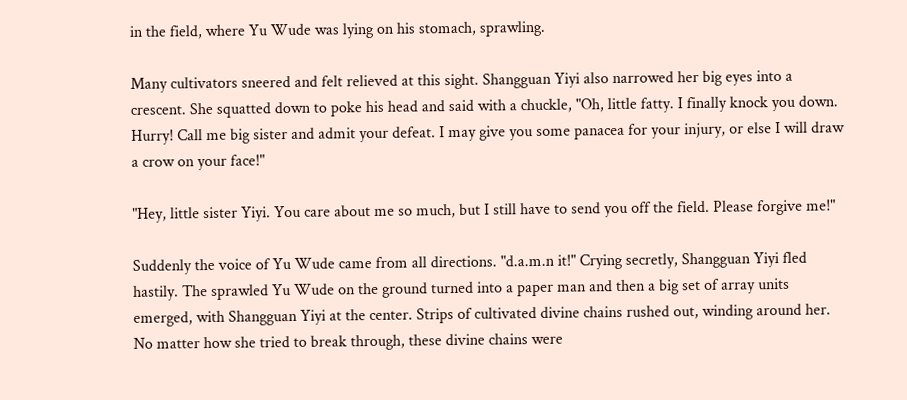in the field, where Yu Wude was lying on his stomach, sprawling.

Many cultivators sneered and felt relieved at this sight. Shangguan Yiyi also narrowed her big eyes into a crescent. She squatted down to poke his head and said with a chuckle, "Oh, little fatty. I finally knock you down. Hurry! Call me big sister and admit your defeat. I may give you some panacea for your injury, or else I will draw a crow on your face!"

"Hey, little sister Yiyi. You care about me so much, but I still have to send you off the field. Please forgive me!"

Suddenly the voice of Yu Wude came from all directions. "d.a.m.n it!" Crying secretly, Shangguan Yiyi fled hastily. The sprawled Yu Wude on the ground turned into a paper man and then a big set of array units emerged, with Shangguan Yiyi at the center. Strips of cultivated divine chains rushed out, winding around her. No matter how she tried to break through, these divine chains were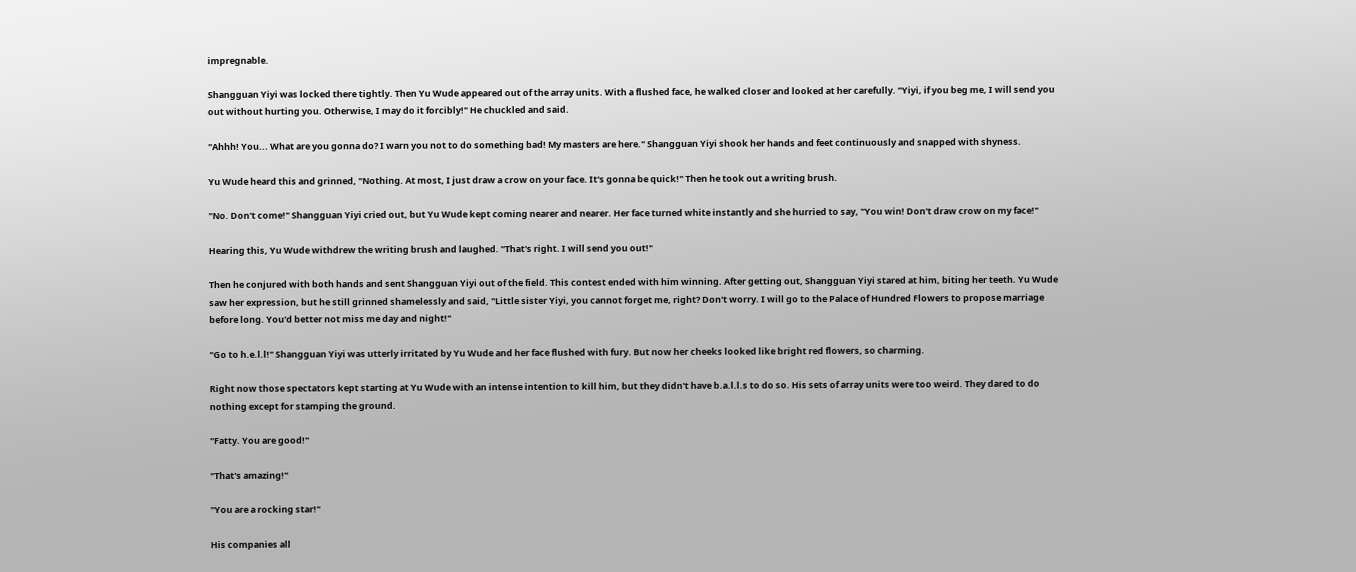impregnable.

Shangguan Yiyi was locked there tightly. Then Yu Wude appeared out of the array units. With a flushed face, he walked closer and looked at her carefully. "Yiyi, if you beg me, I will send you out without hurting you. Otherwise, I may do it forcibly!" He chuckled and said.

"Ahhh! You... What are you gonna do? I warn you not to do something bad! My masters are here." Shangguan Yiyi shook her hands and feet continuously and snapped with shyness.

Yu Wude heard this and grinned, "Nothing. At most, I just draw a crow on your face. It's gonna be quick!" Then he took out a writing brush.

"No. Don't come!" Shangguan Yiyi cried out, but Yu Wude kept coming nearer and nearer. Her face turned white instantly and she hurried to say, "You win! Don't draw crow on my face!"

Hearing this, Yu Wude withdrew the writing brush and laughed. "That's right. I will send you out!"

Then he conjured with both hands and sent Shangguan Yiyi out of the field. This contest ended with him winning. After getting out, Shangguan Yiyi stared at him, biting her teeth. Yu Wude saw her expression, but he still grinned shamelessly and said, "Little sister Yiyi, you cannot forget me, right? Don't worry. I will go to the Palace of Hundred Flowers to propose marriage before long. You'd better not miss me day and night!"

"Go to h.e.l.l!" Shangguan Yiyi was utterly irritated by Yu Wude and her face flushed with fury. But now her cheeks looked like bright red flowers, so charming.

Right now those spectators kept starting at Yu Wude with an intense intention to kill him, but they didn't have b.a.l.l.s to do so. His sets of array units were too weird. They dared to do nothing except for stamping the ground.

"Fatty. You are good!"

"That's amazing!"

"You are a rocking star!"

His companies all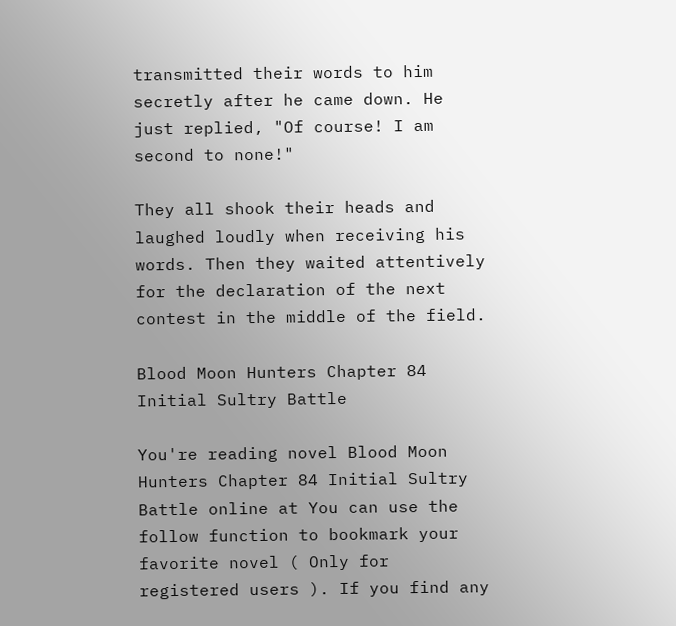transmitted their words to him secretly after he came down. He just replied, "Of course! I am second to none!"

They all shook their heads and laughed loudly when receiving his words. Then they waited attentively for the declaration of the next contest in the middle of the field.

Blood Moon Hunters Chapter 84 Initial Sultry Battle

You're reading novel Blood Moon Hunters Chapter 84 Initial Sultry Battle online at You can use the follow function to bookmark your favorite novel ( Only for registered users ). If you find any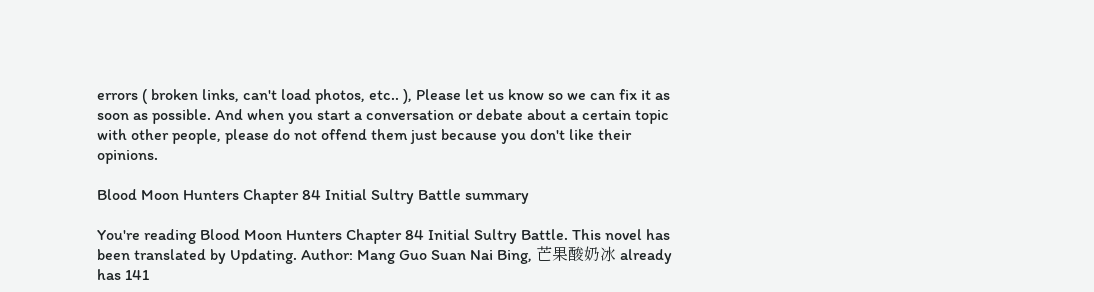errors ( broken links, can't load photos, etc.. ), Please let us know so we can fix it as soon as possible. And when you start a conversation or debate about a certain topic with other people, please do not offend them just because you don't like their opinions.

Blood Moon Hunters Chapter 84 Initial Sultry Battle summary

You're reading Blood Moon Hunters Chapter 84 Initial Sultry Battle. This novel has been translated by Updating. Author: Mang Guo Suan Nai Bing, 芒果酸奶冰 already has 141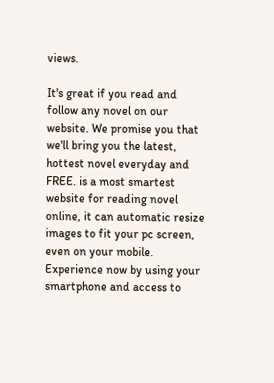views.

It's great if you read and follow any novel on our website. We promise you that we'll bring you the latest, hottest novel everyday and FREE. is a most smartest website for reading novel online, it can automatic resize images to fit your pc screen, even on your mobile. Experience now by using your smartphone and access to